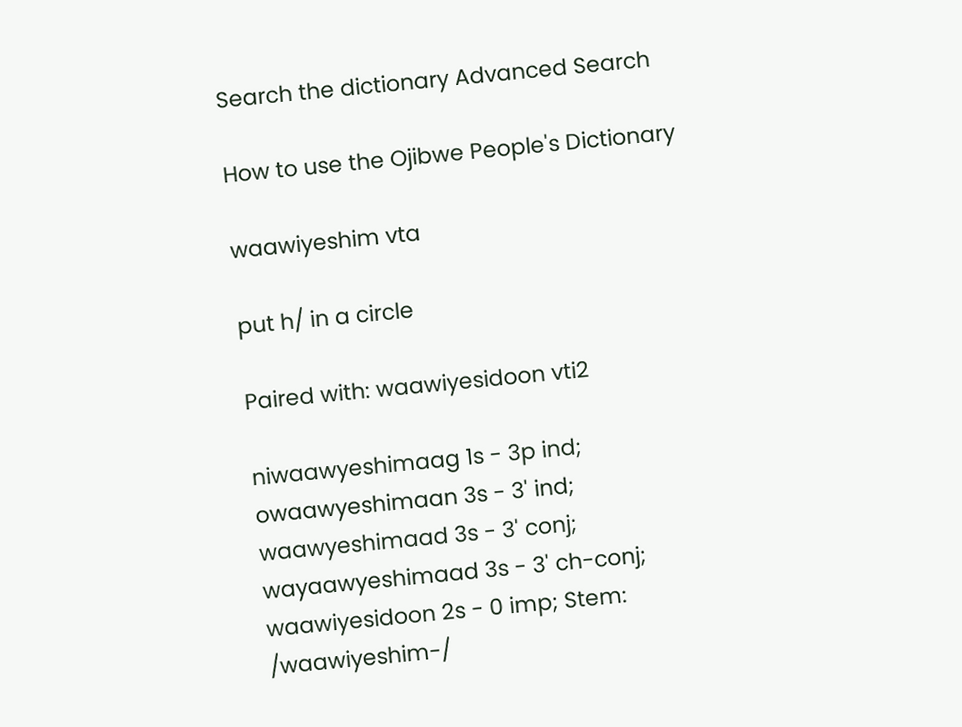Search the dictionary Advanced Search

How to use the Ojibwe People's Dictionary

waawiyeshim vta

put h/ in a circle

Paired with: waawiyesidoon vti2

niwaawyeshimaag 1s - 3p ind; owaawyeshimaan 3s - 3' ind; waawyeshimaad 3s - 3' conj; wayaawyeshimaad 3s - 3' ch-conj; waawiyesidoon 2s - 0 imp; Stem: /waawiyeshim-/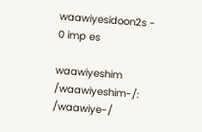waawiyesidoon2s - 0 imp es

waawiyeshim /waawiyeshim-/: /waawiye-/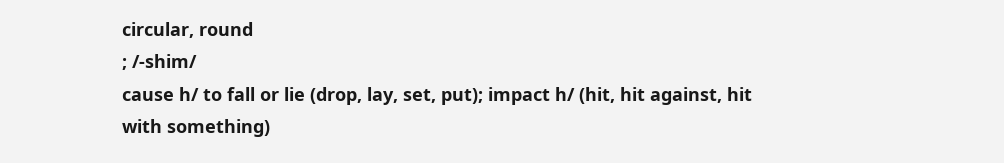circular, round
; /-shim/
cause h/ to fall or lie (drop, lay, set, put); impact h/ (hit, hit against, hit with something)